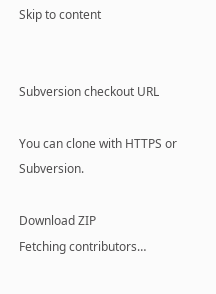Skip to content


Subversion checkout URL

You can clone with HTTPS or Subversion.

Download ZIP
Fetching contributors…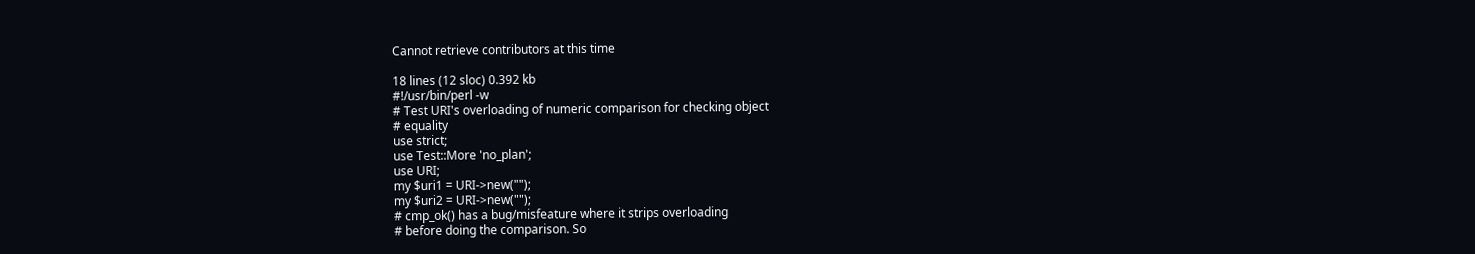Cannot retrieve contributors at this time

18 lines (12 sloc) 0.392 kb
#!/usr/bin/perl -w
# Test URI's overloading of numeric comparison for checking object
# equality
use strict;
use Test::More 'no_plan';
use URI;
my $uri1 = URI->new("");
my $uri2 = URI->new("");
# cmp_ok() has a bug/misfeature where it strips overloading
# before doing the comparison. So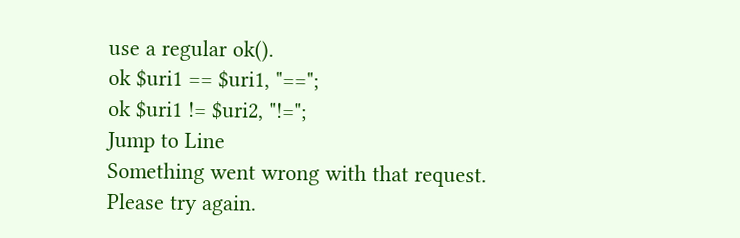use a regular ok().
ok $uri1 == $uri1, "==";
ok $uri1 != $uri2, "!=";
Jump to Line
Something went wrong with that request. Please try again.